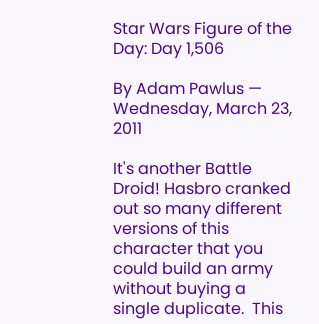Star Wars Figure of the Day: Day 1,506

By Adam Pawlus — Wednesday, March 23, 2011

It's another Battle Droid! Hasbro cranked out so many different versions of this character that you could build an army without buying a single duplicate.  This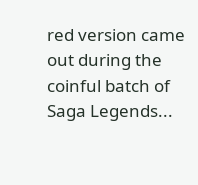red version came out during the coinful batch of Saga Legends...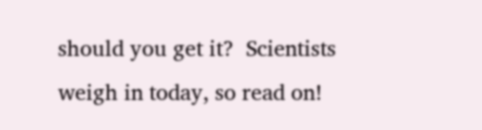should you get it?  Scientists weigh in today, so read on!